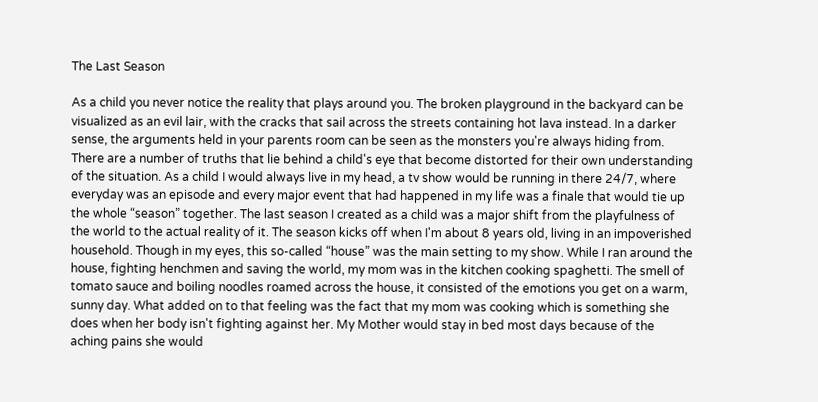The Last Season

As a child you never notice the reality that plays around you. The broken playground in the backyard can be visualized as an evil lair, with the cracks that sail across the streets containing hot lava instead. In a darker sense, the arguments held in your parents room can be seen as the monsters you're always hiding from. There are a number of truths that lie behind a child's eye that become distorted for their own understanding of the situation. As a child I would always live in my head, a tv show would be running in there 24/7, where everyday was an episode and every major event that had happened in my life was a finale that would tie up the whole “season” together. The last season I created as a child was a major shift from the playfulness of the world to the actual reality of it. The season kicks off when I'm about 8 years old, living in an impoverished household. Though in my eyes, this so-called “house” was the main setting to my show. While I ran around the house, fighting henchmen and saving the world, my mom was in the kitchen cooking spaghetti. The smell of tomato sauce and boiling noodles roamed across the house, it consisted of the emotions you get on a warm, sunny day. What added on to that feeling was the fact that my mom was cooking which is something she does when her body isn't fighting against her. My Mother would stay in bed most days because of the aching pains she would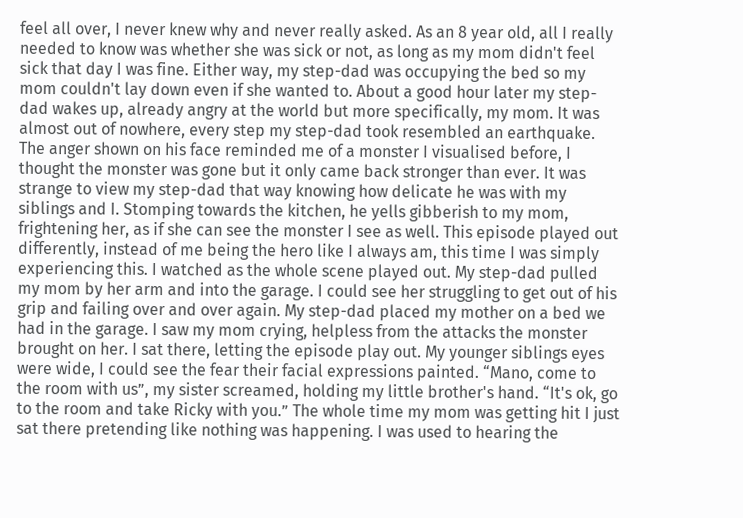feel all over, I never knew why and never really asked. As an 8 year old, all I really needed to know was whether she was sick or not, as long as my mom didn't feel sick that day I was fine. Either way, my step-dad was occupying the bed so my mom couldn't lay down even if she wanted to. About a good hour later my step-dad wakes up, already angry at the world but more specifically, my mom. It was almost out of nowhere, every step my step-dad took resembled an earthquake. The anger shown on his face reminded me of a monster I visualised before, I thought the monster was gone but it only came back stronger than ever. It was strange to view my step-dad that way knowing how delicate he was with my siblings and I. Stomping towards the kitchen, he yells gibberish to my mom, frightening her, as if she can see the monster I see as well. This episode played out differently, instead of me being the hero like I always am, this time I was simply experiencing this. I watched as the whole scene played out. My step-dad pulled my mom by her arm and into the garage. I could see her struggling to get out of his grip and failing over and over again. My step-dad placed my mother on a bed we had in the garage. I saw my mom crying, helpless from the attacks the monster brought on her. I sat there, letting the episode play out. My younger siblings eyes were wide, I could see the fear their facial expressions painted. “Mano, come to the room with us”, my sister screamed, holding my little brother's hand. “It's ok, go to the room and take Ricky with you.” The whole time my mom was getting hit I just sat there pretending like nothing was happening. I was used to hearing the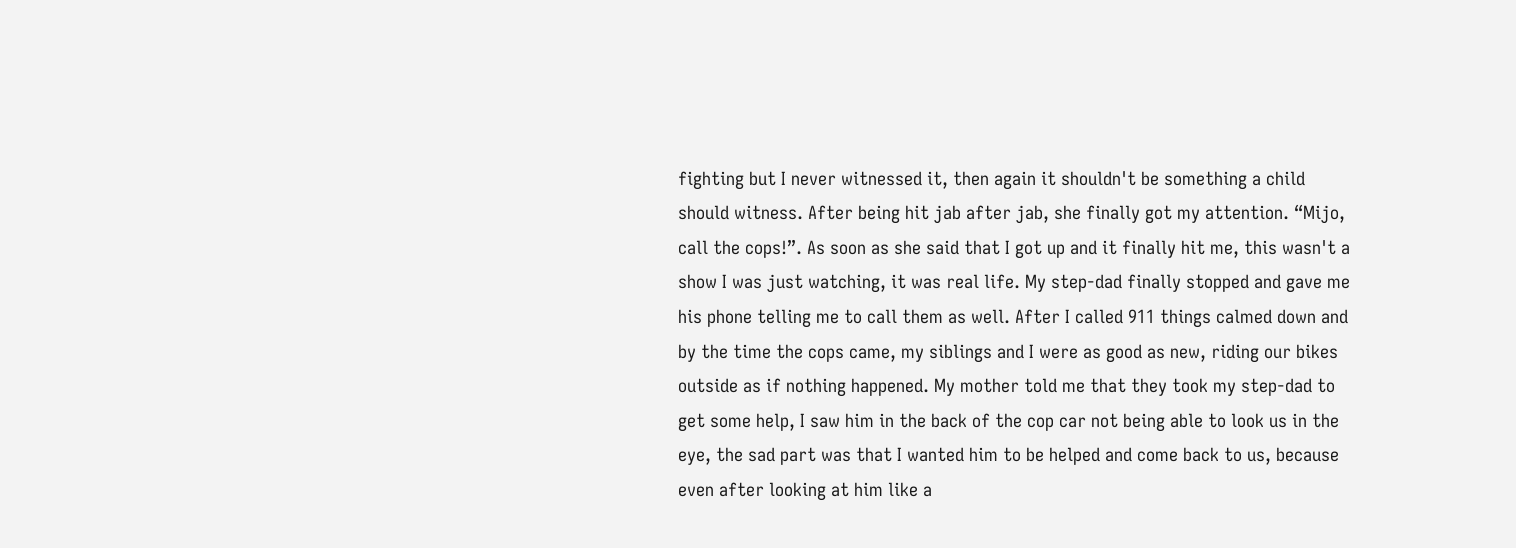fighting but I never witnessed it, then again it shouldn't be something a child should witness. After being hit jab after jab, she finally got my attention. “Mijo, call the cops!”. As soon as she said that I got up and it finally hit me, this wasn't a show I was just watching, it was real life. My step-dad finally stopped and gave me his phone telling me to call them as well. After I called 911 things calmed down and by the time the cops came, my siblings and I were as good as new, riding our bikes outside as if nothing happened. My mother told me that they took my step-dad to get some help, I saw him in the back of the cop car not being able to look us in the eye, the sad part was that I wanted him to be helped and come back to us, because even after looking at him like a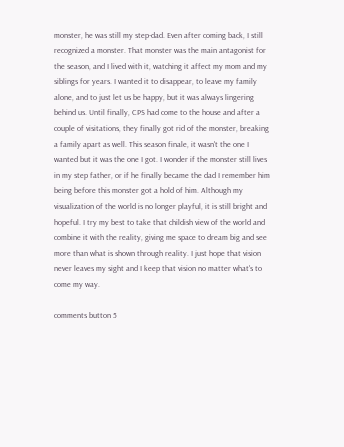monster, he was still my step-dad. Even after coming back, I still recognized a monster. That monster was the main antagonist for the season, and I lived with it, watching it affect my mom and my siblings for years. I wanted it to disappear, to leave my family alone, and to just let us be happy, but it was always lingering behind us. Until finally, CPS had come to the house and after a couple of visitations, they finally got rid of the monster, breaking a family apart as well. This season finale, it wasn't the one I wanted but it was the one I got. I wonder if the monster still lives in my step father, or if he finally became the dad I remember him being before this monster got a hold of him. Although my visualization of the world is no longer playful, it is still bright and hopeful. I try my best to take that childish view of the world and combine it with the reality, giving me space to dream big and see more than what is shown through reality. I just hope that vision never leaves my sight and I keep that vision no matter what's to come my way.

comments button 5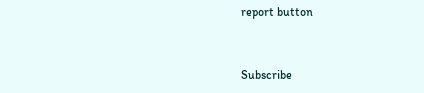report button


Subscribe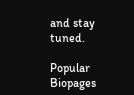and stay tuned.

Popular Biopages